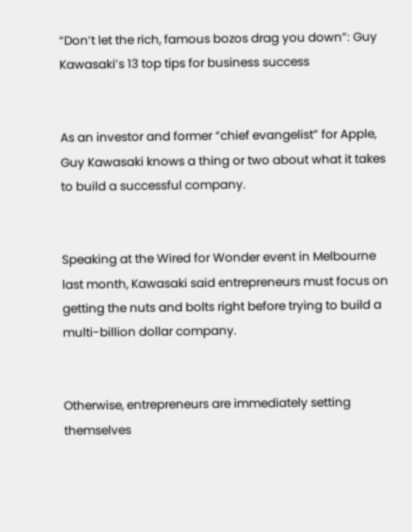“Don’t let the rich, famous bozos drag you down”: Guy Kawasaki’s 13 top tips for business success


As an investor and former “chief evangelist” for Apple, Guy Kawasaki knows a thing or two about what it takes to build a successful company.


Speaking at the Wired for Wonder event in Melbourne last month, Kawasaki said entrepreneurs must focus on getting the nuts and bolts right before trying to build a multi-billion dollar company.


Otherwise, entrepreneurs are immediately setting themselves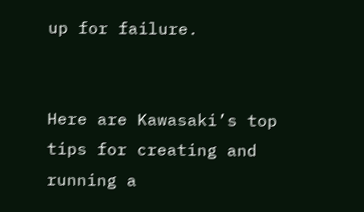up for failure.


Here are Kawasaki’s top tips for creating and running a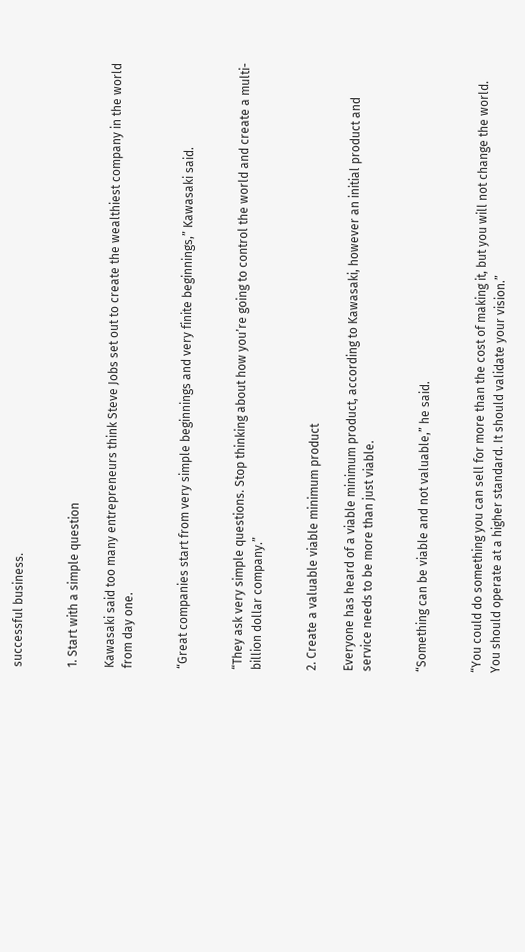successful business.


1. Start with a simple question

Kawasaki said too many entrepreneurs think Steve Jobs set out to create the wealthiest company in the world from day one.


“Great companies start from very simple beginnings and very finite beginnings,” Kawasaki said.


“They ask very simple questions. Stop thinking about how you’re going to control the world and create a multi-billion dollar company.”


2. Create a valuable viable minimum product

Everyone has heard of a viable minimum product, according to Kawasaki, however an initial product and service needs to be more than just viable.


“Something can be viable and not valuable,” he said.


“You could do something you can sell for more than the cost of making it, but you will not change the world. You should operate at a higher standard. It should validate your vision.”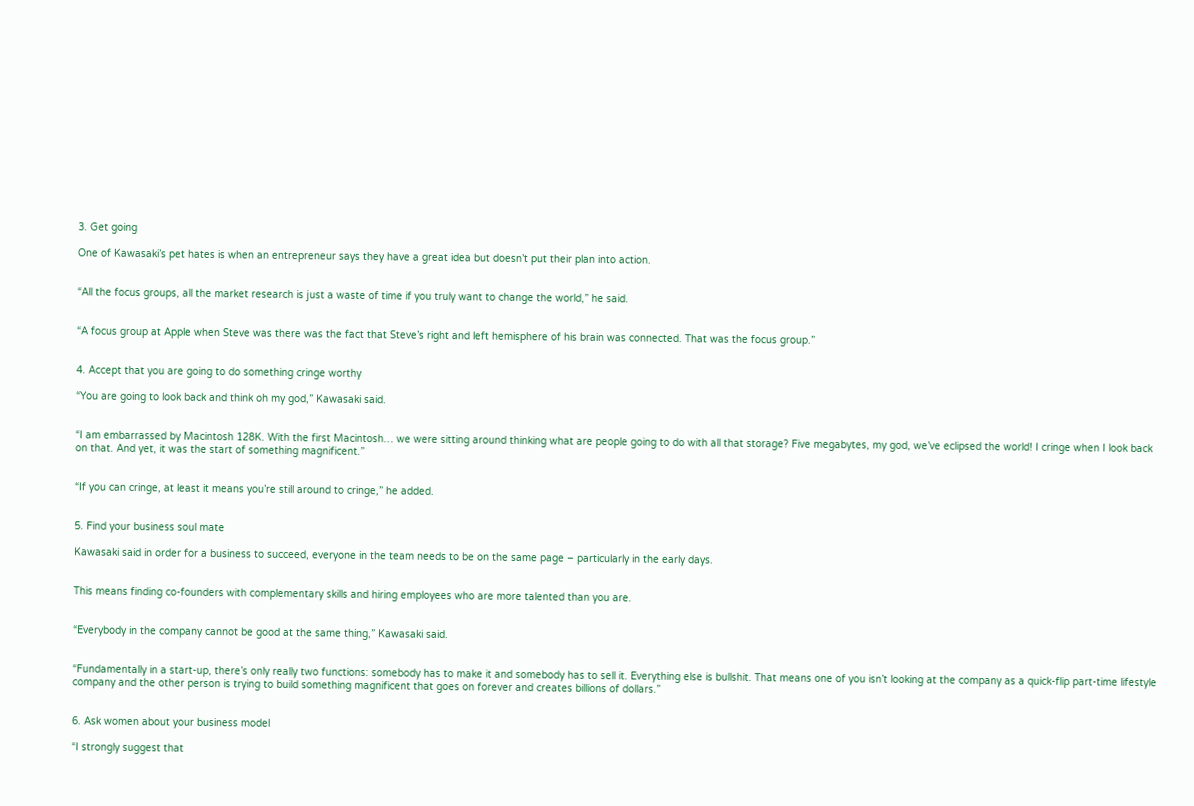3. Get going

One of Kawasaki’s pet hates is when an entrepreneur says they have a great idea but doesn’t put their plan into action.


“All the focus groups, all the market research is just a waste of time if you truly want to change the world,” he said.


“A focus group at Apple when Steve was there was the fact that Steve’s right and left hemisphere of his brain was connected. That was the focus group.”


4. Accept that you are going to do something cringe worthy

“You are going to look back and think oh my god,” Kawasaki said.


“I am embarrassed by Macintosh 128K. With the first Macintosh… we were sitting around thinking what are people going to do with all that storage? Five megabytes, my god, we’ve eclipsed the world! I cringe when I look back on that. And yet, it was the start of something magnificent.”


“If you can cringe, at least it means you’re still around to cringe,” he added.


5. Find your business soul mate

Kawasaki said in order for a business to succeed, everyone in the team needs to be on the same page – particularly in the early days.


This means finding co-founders with complementary skills and hiring employees who are more talented than you are.


“Everybody in the company cannot be good at the same thing,” Kawasaki said.


“Fundamentally in a start-up, there’s only really two functions: somebody has to make it and somebody has to sell it. Everything else is bullshit. That means one of you isn’t looking at the company as a quick-flip part-time lifestyle company and the other person is trying to build something magnificent that goes on forever and creates billions of dollars.”


6. Ask women about your business model

“I strongly suggest that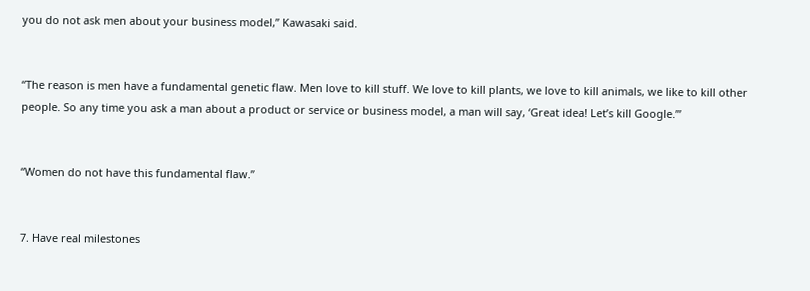you do not ask men about your business model,” Kawasaki said.


“The reason is men have a fundamental genetic flaw. Men love to kill stuff. We love to kill plants, we love to kill animals, we like to kill other people. So any time you ask a man about a product or service or business model, a man will say, ‘Great idea! Let’s kill Google.’”


“Women do not have this fundamental flaw.”


7. Have real milestones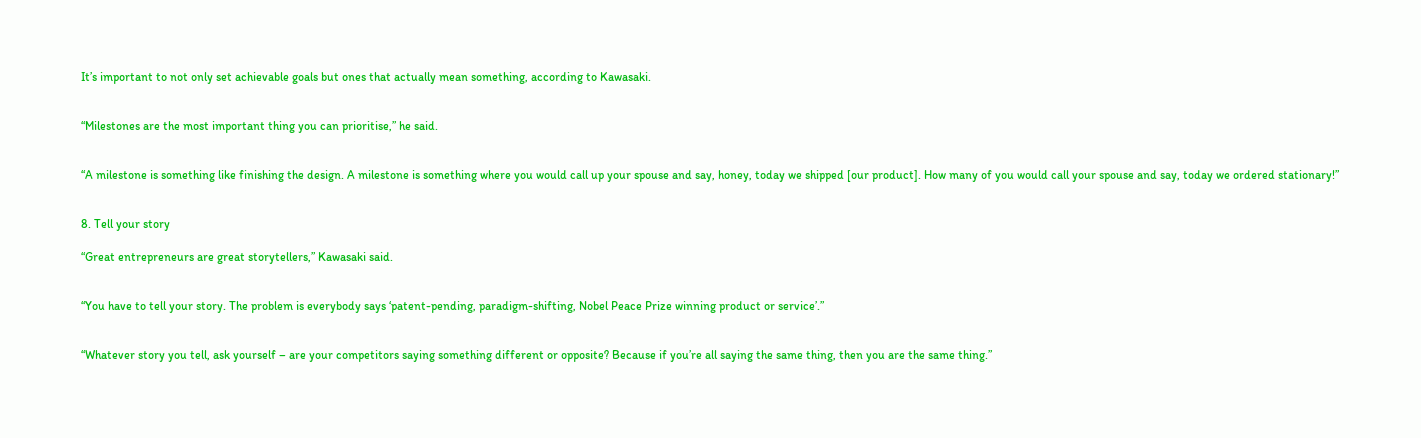It’s important to not only set achievable goals but ones that actually mean something, according to Kawasaki.


“Milestones are the most important thing you can prioritise,” he said.


“A milestone is something like finishing the design. A milestone is something where you would call up your spouse and say, honey, today we shipped [our product]. How many of you would call your spouse and say, today we ordered stationary!”


8. Tell your story

“Great entrepreneurs are great storytellers,” Kawasaki said.


“You have to tell your story. The problem is everybody says ‘patent-pending, paradigm-shifting, Nobel Peace Prize winning product or service’.”


“Whatever story you tell, ask yourself – are your competitors saying something different or opposite? Because if you’re all saying the same thing, then you are the same thing.”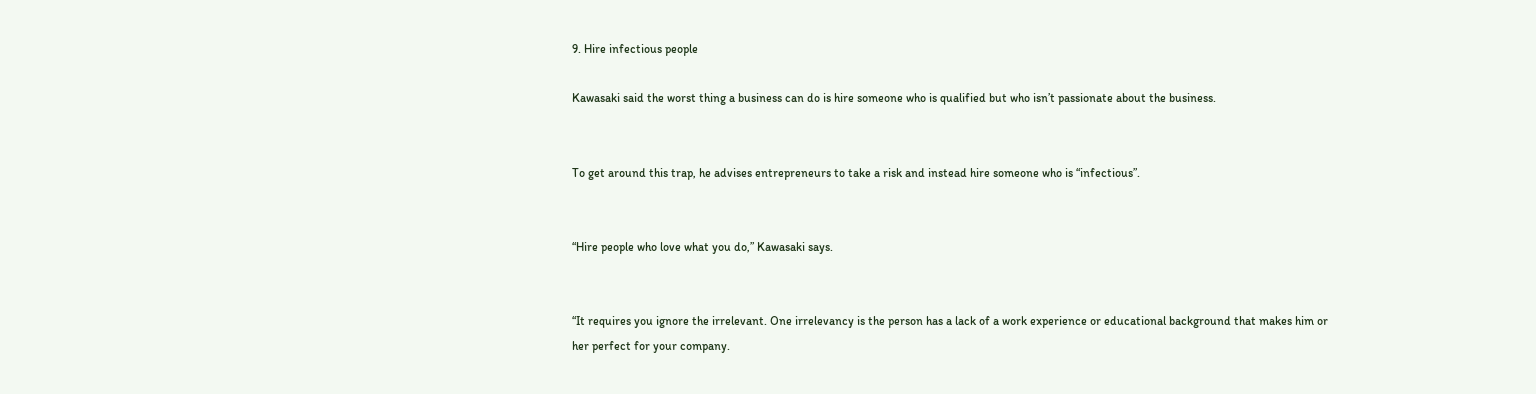9. Hire infectious people

Kawasaki said the worst thing a business can do is hire someone who is qualified but who isn’t passionate about the business.


To get around this trap, he advises entrepreneurs to take a risk and instead hire someone who is “infectious”.


“Hire people who love what you do,” Kawasaki says.


“It requires you ignore the irrelevant. One irrelevancy is the person has a lack of a work experience or educational background that makes him or her perfect for your company.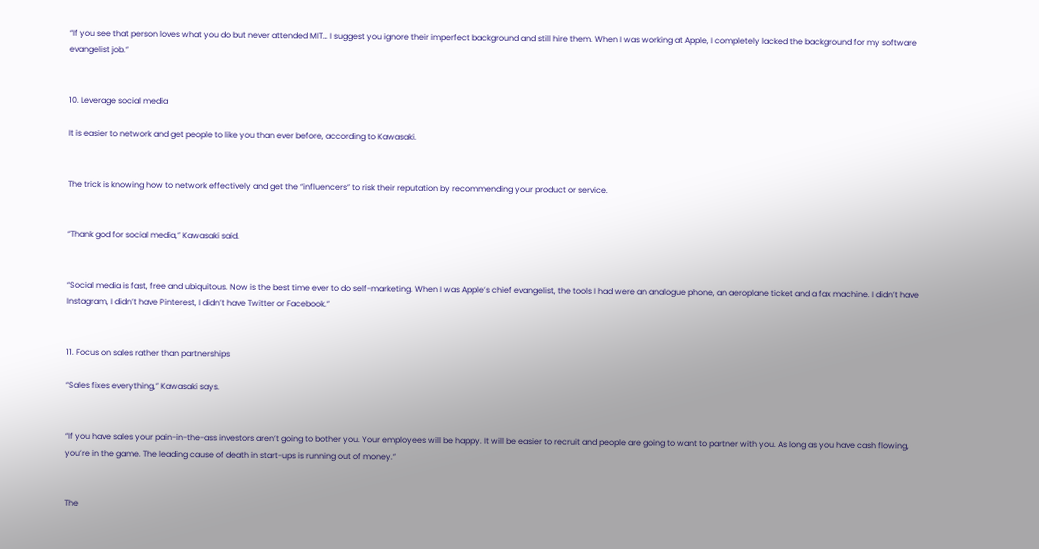“If you see that person loves what you do but never attended MIT… I suggest you ignore their imperfect background and still hire them. When I was working at Apple, I completely lacked the background for my software evangelist job.”


10. Leverage social media

It is easier to network and get people to like you than ever before, according to Kawasaki.


The trick is knowing how to network effectively and get the “influencers” to risk their reputation by recommending your product or service.


“Thank god for social media,” Kawasaki said.


“Social media is fast, free and ubiquitous. Now is the best time ever to do self-marketing. When I was Apple’s chief evangelist, the tools I had were an analogue phone, an aeroplane ticket and a fax machine. I didn’t have Instagram, I didn’t have Pinterest, I didn’t have Twitter or Facebook.”


11. Focus on sales rather than partnerships

“Sales fixes everything,” Kawasaki says.


“If you have sales your pain-in-the-ass investors aren’t going to bother you. Your employees will be happy. It will be easier to recruit and people are going to want to partner with you. As long as you have cash flowing, you’re in the game. The leading cause of death in start-ups is running out of money.”


The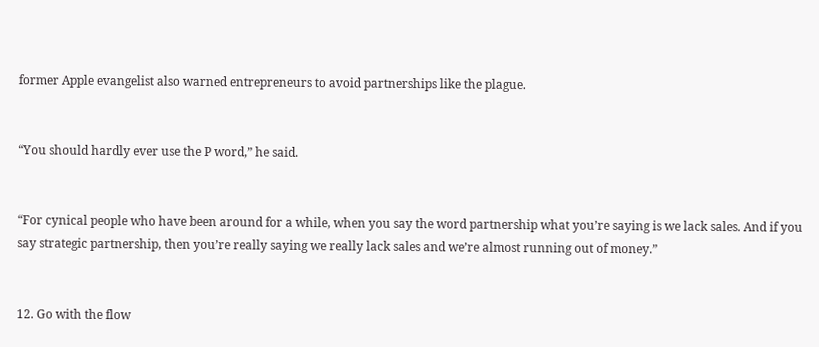former Apple evangelist also warned entrepreneurs to avoid partnerships like the plague.


“You should hardly ever use the P word,” he said.


“For cynical people who have been around for a while, when you say the word partnership what you’re saying is we lack sales. And if you say strategic partnership, then you’re really saying we really lack sales and we’re almost running out of money.”


12. Go with the flow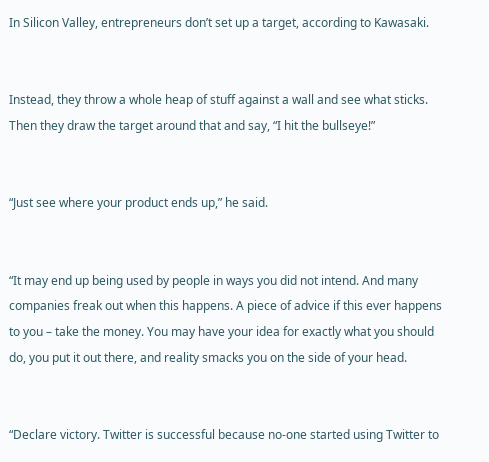In Silicon Valley, entrepreneurs don’t set up a target, according to Kawasaki.


Instead, they throw a whole heap of stuff against a wall and see what sticks. Then they draw the target around that and say, “I hit the bullseye!”


“Just see where your product ends up,” he said.


“It may end up being used by people in ways you did not intend. And many companies freak out when this happens. A piece of advice if this ever happens to you – take the money. You may have your idea for exactly what you should do, you put it out there, and reality smacks you on the side of your head.


“Declare victory. Twitter is successful because no-one started using Twitter to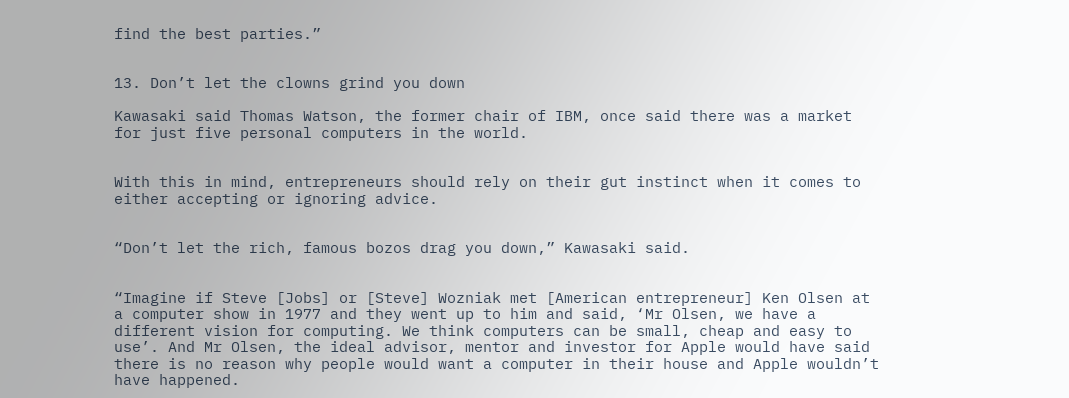find the best parties.”


13. Don’t let the clowns grind you down

Kawasaki said Thomas Watson, the former chair of IBM, once said there was a market for just five personal computers in the world.


With this in mind, entrepreneurs should rely on their gut instinct when it comes to either accepting or ignoring advice.


“Don’t let the rich, famous bozos drag you down,” Kawasaki said.


“Imagine if Steve [Jobs] or [Steve] Wozniak met [American entrepreneur] Ken Olsen at a computer show in 1977 and they went up to him and said, ‘Mr Olsen, we have a different vision for computing. We think computers can be small, cheap and easy to use’. And Mr Olsen, the ideal advisor, mentor and investor for Apple would have said there is no reason why people would want a computer in their house and Apple wouldn’t have happened.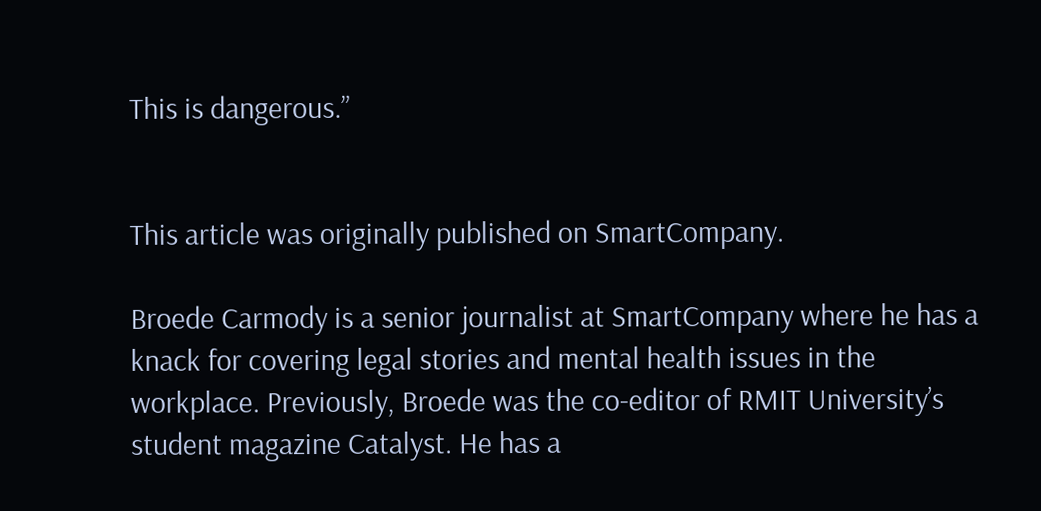This is dangerous.”


This article was originally published on SmartCompany.

Broede Carmody is a senior journalist at SmartCompany where he has a knack for covering legal stories and mental health issues in the workplace. Previously, Broede was the co-editor of RMIT University’s student magazine Catalyst. He has a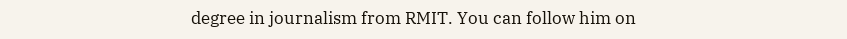degree in journalism from RMIT. You can follow him on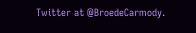Twitter at @BroedeCarmody.